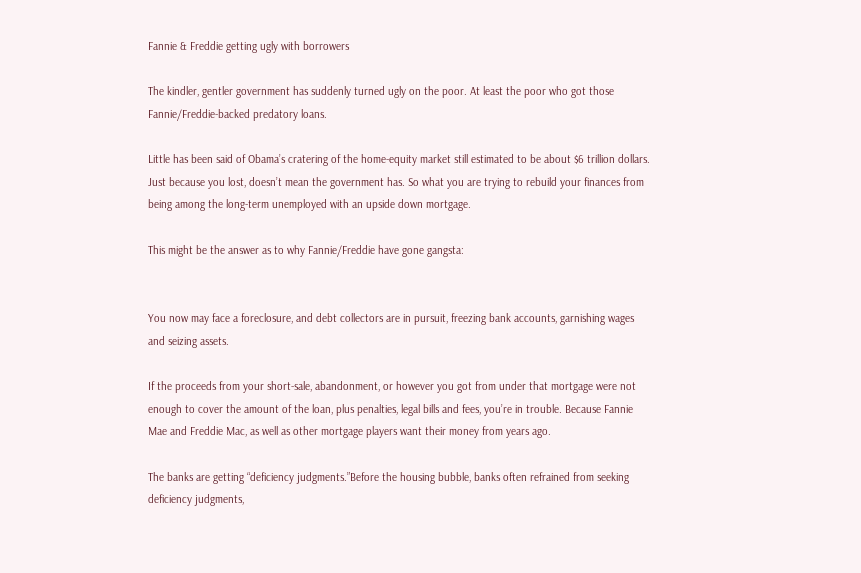Fannie & Freddie getting ugly with borrowers

The kindler, gentler government has suddenly turned ugly on the poor. At least the poor who got those Fannie/Freddie-backed predatory loans.

Little has been said of Obama’s cratering of the home-equity market still estimated to be about $6 trillion dollars. Just because you lost, doesn’t mean the government has. So what you are trying to rebuild your finances from being among the long-term unemployed with an upside down mortgage.

This might be the answer as to why Fannie/Freddie have gone gangsta:


You now may face a foreclosure, and debt collectors are in pursuit, freezing bank accounts, garnishing wages and seizing assets.

If the proceeds from your short-sale, abandonment, or however you got from under that mortgage were not enough to cover the amount of the loan, plus penalties, legal bills and fees, you’re in trouble. Because Fannie Mae and Freddie Mac, as well as other mortgage players want their money from years ago.

The banks are getting “deficiency judgments.”Before the housing bubble, banks often refrained from seeking deficiency judgments,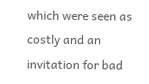which were seen as costly and an invitation for bad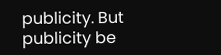publicity. But publicity be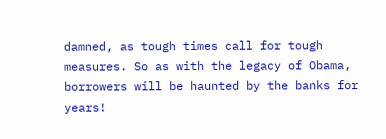damned, as tough times call for tough measures. So as with the legacy of Obama, borrowers will be haunted by the banks for years!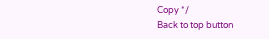Copy */
Back to top button